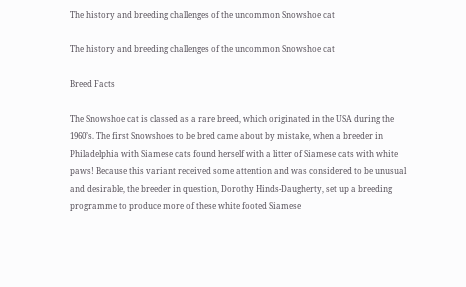The history and breeding challenges of the uncommon Snowshoe cat

The history and breeding challenges of the uncommon Snowshoe cat

Breed Facts

The Snowshoe cat is classed as a rare breed, which originated in the USA during the 1960’s. The first Snowshoes to be bred came about by mistake, when a breeder in Philadelphia with Siamese cats found herself with a litter of Siamese cats with white paws! Because this variant received some attention and was considered to be unusual and desirable, the breeder in question, Dorothy Hinds-Daugherty, set up a breeding programme to produce more of these white footed Siamese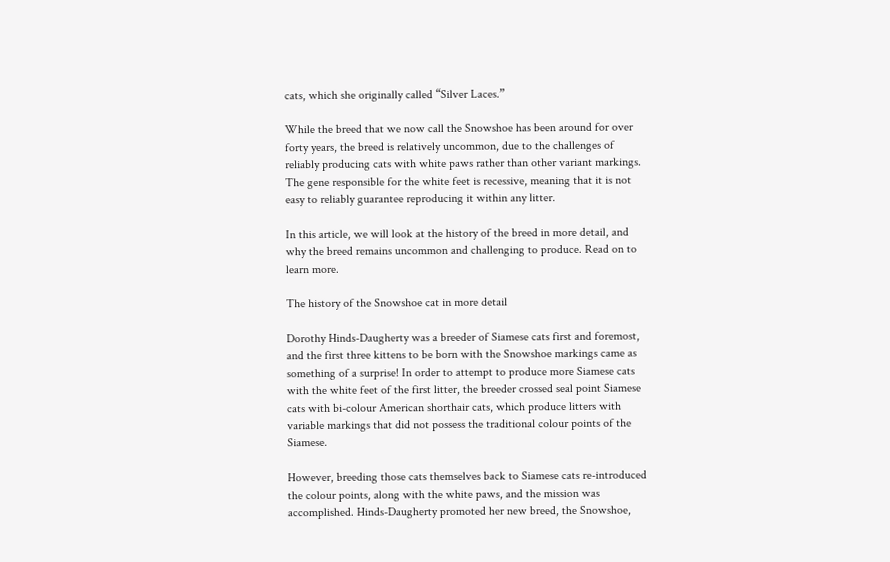cats, which she originally called “Silver Laces.”

While the breed that we now call the Snowshoe has been around for over forty years, the breed is relatively uncommon, due to the challenges of reliably producing cats with white paws rather than other variant markings. The gene responsible for the white feet is recessive, meaning that it is not easy to reliably guarantee reproducing it within any litter.

In this article, we will look at the history of the breed in more detail, and why the breed remains uncommon and challenging to produce. Read on to learn more.

The history of the Snowshoe cat in more detail

Dorothy Hinds-Daugherty was a breeder of Siamese cats first and foremost, and the first three kittens to be born with the Snowshoe markings came as something of a surprise! In order to attempt to produce more Siamese cats with the white feet of the first litter, the breeder crossed seal point Siamese cats with bi-colour American shorthair cats, which produce litters with variable markings that did not possess the traditional colour points of the Siamese.

However, breeding those cats themselves back to Siamese cats re-introduced the colour points, along with the white paws, and the mission was accomplished. Hinds-Daugherty promoted her new breed, the Snowshoe,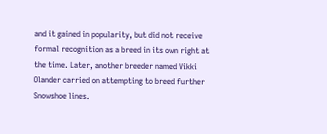and it gained in popularity, but did not receive formal recognition as a breed in its own right at the time. Later, another breeder named Vikki Olander carried on attempting to breed further Snowshoe lines.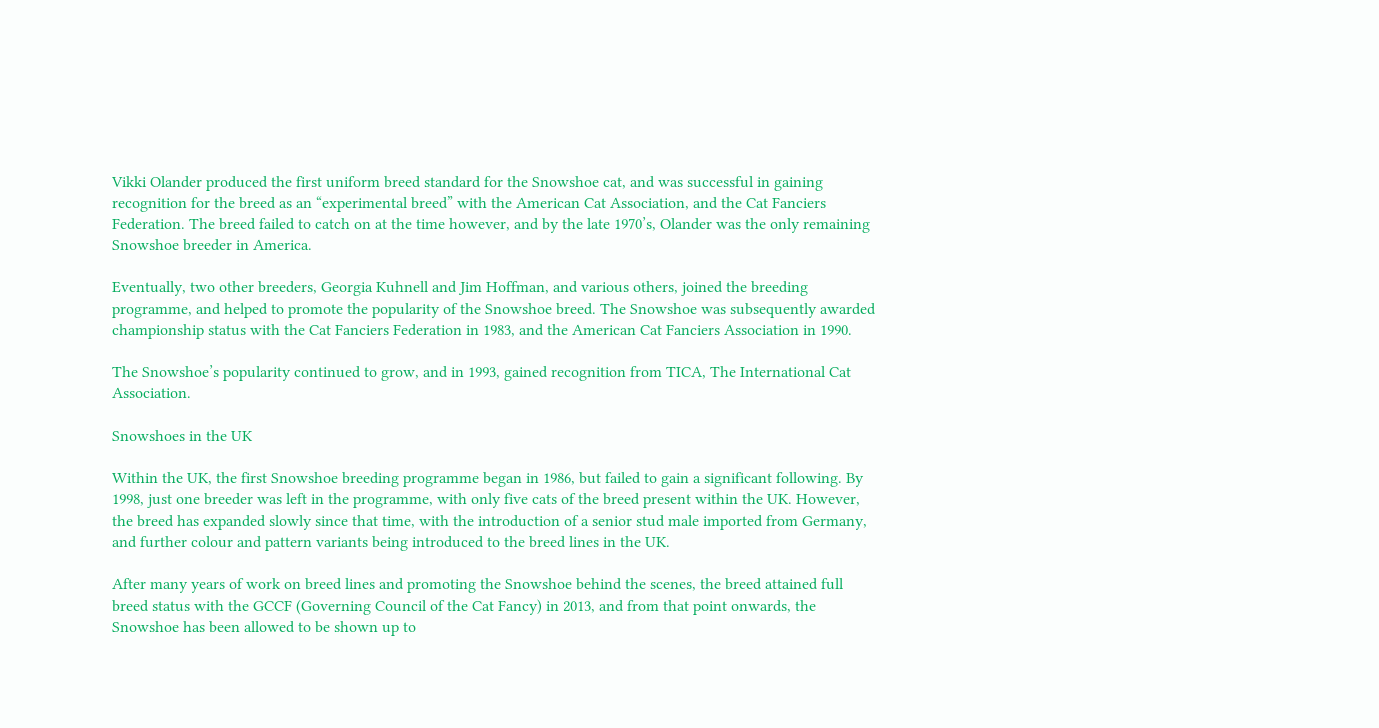Vikki Olander produced the first uniform breed standard for the Snowshoe cat, and was successful in gaining recognition for the breed as an “experimental breed” with the American Cat Association, and the Cat Fanciers Federation. The breed failed to catch on at the time however, and by the late 1970’s, Olander was the only remaining Snowshoe breeder in America.

Eventually, two other breeders, Georgia Kuhnell and Jim Hoffman, and various others, joined the breeding programme, and helped to promote the popularity of the Snowshoe breed. The Snowshoe was subsequently awarded championship status with the Cat Fanciers Federation in 1983, and the American Cat Fanciers Association in 1990.

The Snowshoe’s popularity continued to grow, and in 1993, gained recognition from TICA, The International Cat Association.

Snowshoes in the UK

Within the UK, the first Snowshoe breeding programme began in 1986, but failed to gain a significant following. By 1998, just one breeder was left in the programme, with only five cats of the breed present within the UK. However, the breed has expanded slowly since that time, with the introduction of a senior stud male imported from Germany, and further colour and pattern variants being introduced to the breed lines in the UK.

After many years of work on breed lines and promoting the Snowshoe behind the scenes, the breed attained full breed status with the GCCF (Governing Council of the Cat Fancy) in 2013, and from that point onwards, the Snowshoe has been allowed to be shown up to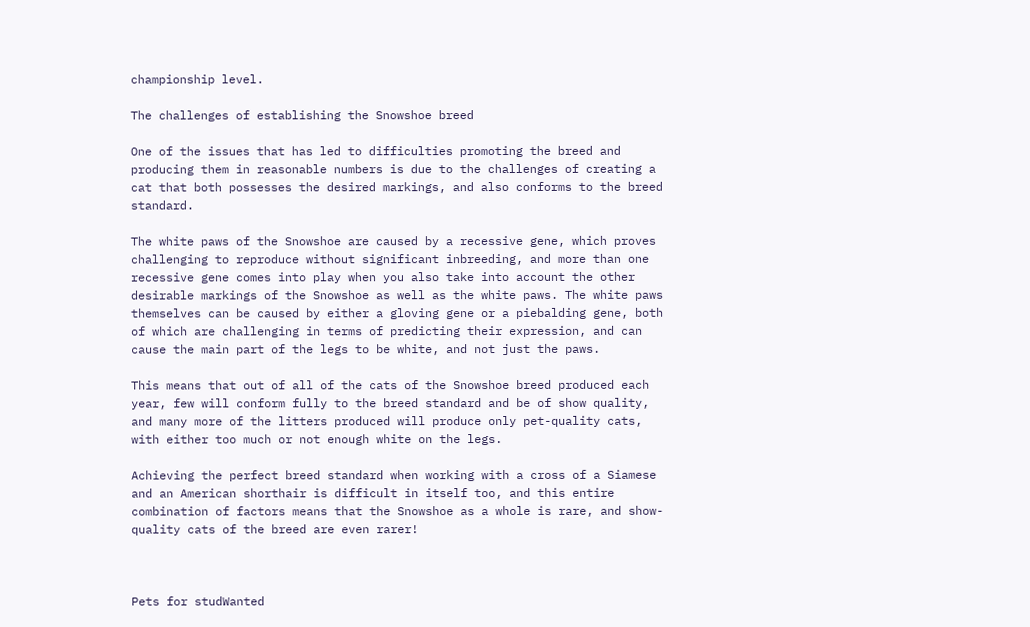championship level.

The challenges of establishing the Snowshoe breed

One of the issues that has led to difficulties promoting the breed and producing them in reasonable numbers is due to the challenges of creating a cat that both possesses the desired markings, and also conforms to the breed standard.

The white paws of the Snowshoe are caused by a recessive gene, which proves challenging to reproduce without significant inbreeding, and more than one recessive gene comes into play when you also take into account the other desirable markings of the Snowshoe as well as the white paws. The white paws themselves can be caused by either a gloving gene or a piebalding gene, both of which are challenging in terms of predicting their expression, and can cause the main part of the legs to be white, and not just the paws.

This means that out of all of the cats of the Snowshoe breed produced each year, few will conform fully to the breed standard and be of show quality, and many more of the litters produced will produce only pet-quality cats, with either too much or not enough white on the legs.

Achieving the perfect breed standard when working with a cross of a Siamese and an American shorthair is difficult in itself too, and this entire combination of factors means that the Snowshoe as a whole is rare, and show-quality cats of the breed are even rarer!



Pets for studWanted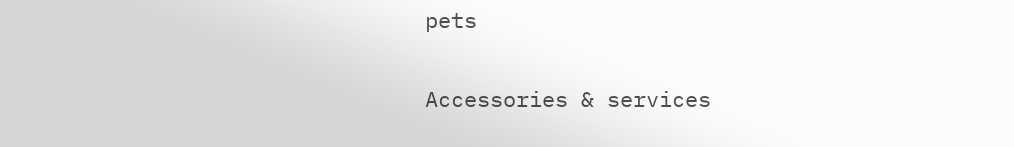pets

Accessories & services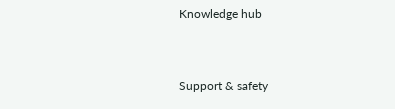Knowledge hub


Support & safety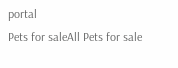portal
Pets for saleAll Pets for sale